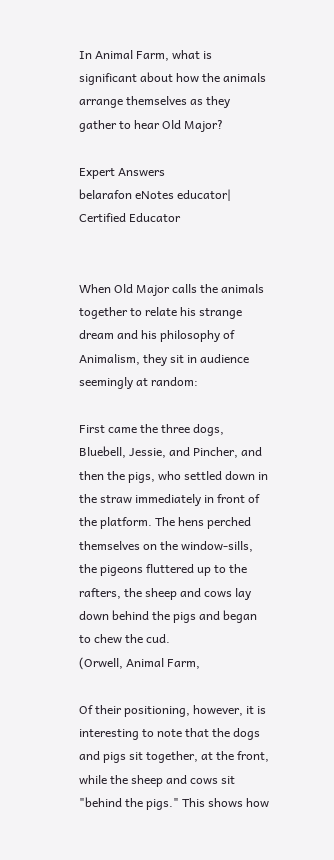In Animal Farm, what is significant about how the animals arrange themselves as they gather to hear Old Major?

Expert Answers
belarafon eNotes educator| Certified Educator


When Old Major calls the animals together to relate his strange dream and his philosophy of Animalism, they sit in audience seemingly at random:

First came the three dogs, Bluebell, Jessie, and Pincher, and then the pigs, who settled down in the straw immediately in front of the platform. The hens perched themselves on the window-sills, the pigeons fluttered up to the rafters, the sheep and cows lay down behind the pigs and began to chew the cud.
(Orwell, Animal Farm,

Of their positioning, however, it is interesting to note that the dogs and pigs sit together, at the front, while the sheep and cows sit "behind the pigs." This shows how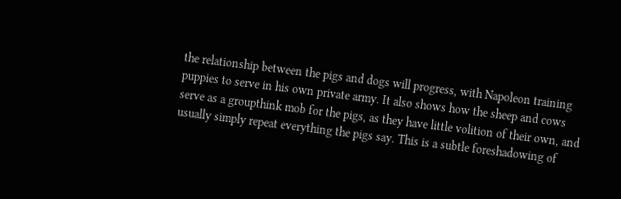the relationship between the pigs and dogs will progress, with Napoleon training puppies to serve in his own private army. It also shows how the sheep and cows serve as a groupthink mob for the pigs, as they have little volition of their own, and usually simply repeat everything the pigs say. This is a subtle foreshadowing of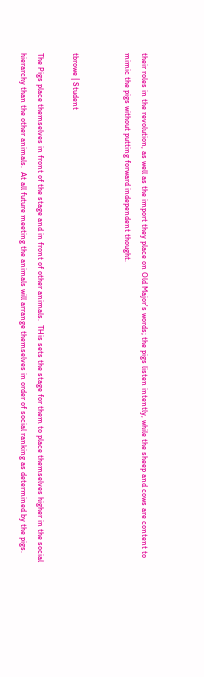their roles in the revolution, as well as the import they place on Old Major's words; the pigs listen intently, while the sheep and cows are content to mimic the pigs without putting forward independent thought.


tbrowe | Student

The Pigs place themselves in front of the stage and in front of other animals.  THis sets the stage for them to place themselves higher in the social hierarchy than the other animals.  At all future meeting the animals will arrange themselves in order of social ranking as determined by the pigs.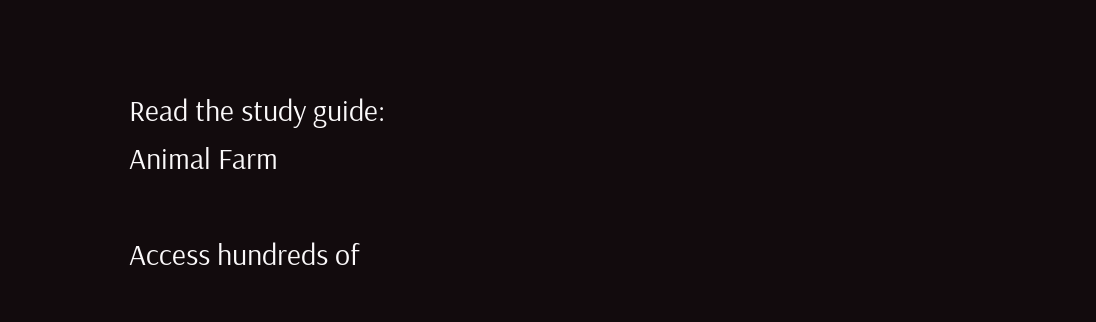Read the study guide:
Animal Farm

Access hundreds of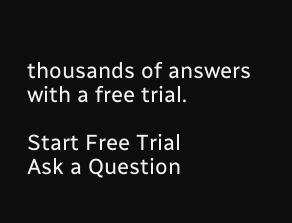thousands of answers with a free trial.

Start Free Trial
Ask a Question